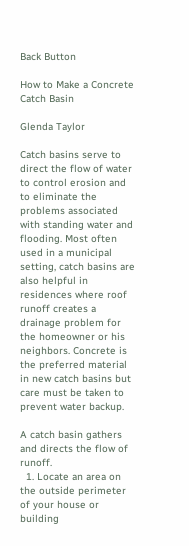Back Button

How to Make a Concrete Catch Basin

Glenda Taylor

Catch basins serve to direct the flow of water to control erosion and to eliminate the problems associated with standing water and flooding. Most often used in a municipal setting, catch basins are also helpful in residences where roof runoff creates a drainage problem for the homeowner or his neighbors. Concrete is the preferred material in new catch basins but care must be taken to prevent water backup.

A catch basin gathers and directs the flow of runoff.
  1. Locate an area on the outside perimeter of your house or building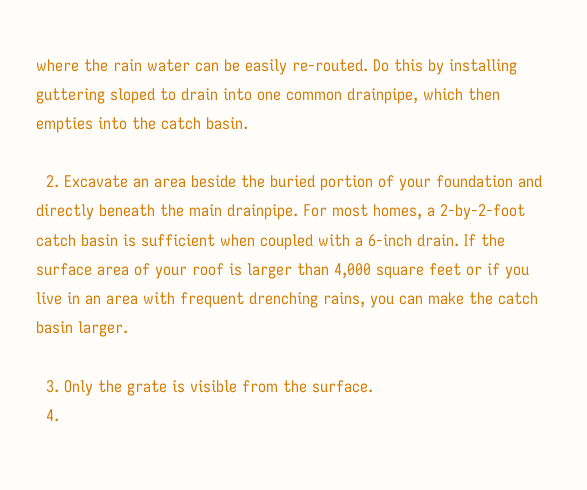where the rain water can be easily re-routed. Do this by installing guttering sloped to drain into one common drainpipe, which then empties into the catch basin.

  2. Excavate an area beside the buried portion of your foundation and directly beneath the main drainpipe. For most homes, a 2-by-2-foot catch basin is sufficient when coupled with a 6-inch drain. If the surface area of your roof is larger than 4,000 square feet or if you live in an area with frequent drenching rains, you can make the catch basin larger.

  3. Only the grate is visible from the surface.
  4.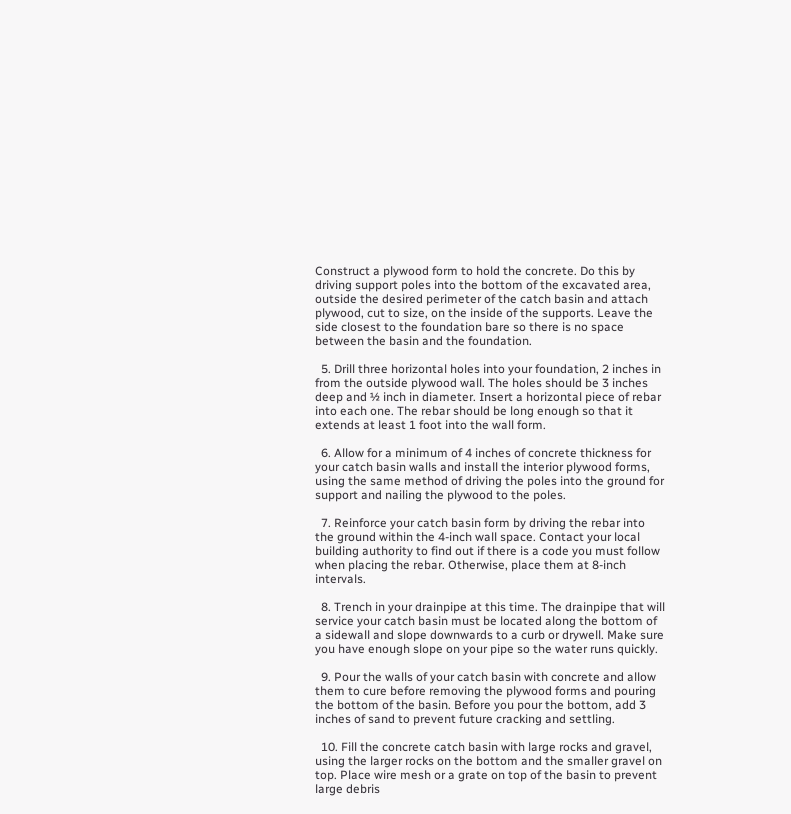Construct a plywood form to hold the concrete. Do this by driving support poles into the bottom of the excavated area, outside the desired perimeter of the catch basin and attach plywood, cut to size, on the inside of the supports. Leave the side closest to the foundation bare so there is no space between the basin and the foundation.

  5. Drill three horizontal holes into your foundation, 2 inches in from the outside plywood wall. The holes should be 3 inches deep and ½ inch in diameter. Insert a horizontal piece of rebar into each one. The rebar should be long enough so that it extends at least 1 foot into the wall form.

  6. Allow for a minimum of 4 inches of concrete thickness for your catch basin walls and install the interior plywood forms, using the same method of driving the poles into the ground for support and nailing the plywood to the poles.

  7. Reinforce your catch basin form by driving the rebar into the ground within the 4-inch wall space. Contact your local building authority to find out if there is a code you must follow when placing the rebar. Otherwise, place them at 8-inch intervals.

  8. Trench in your drainpipe at this time. The drainpipe that will service your catch basin must be located along the bottom of a sidewall and slope downwards to a curb or drywell. Make sure you have enough slope on your pipe so the water runs quickly.

  9. Pour the walls of your catch basin with concrete and allow them to cure before removing the plywood forms and pouring the bottom of the basin. Before you pour the bottom, add 3 inches of sand to prevent future cracking and settling.

  10. Fill the concrete catch basin with large rocks and gravel, using the larger rocks on the bottom and the smaller gravel on top. Place wire mesh or a grate on top of the basin to prevent large debris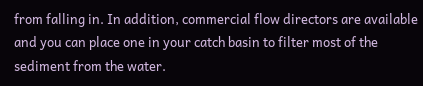from falling in. In addition, commercial flow directors are available and you can place one in your catch basin to filter most of the sediment from the water.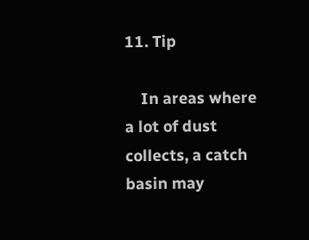11. Tip

    In areas where a lot of dust collects, a catch basin may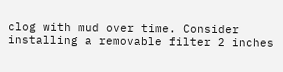clog with mud over time. Consider installing a removable filter 2 inches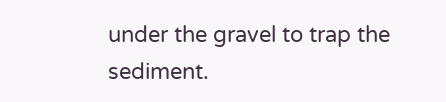under the gravel to trap the sediment.